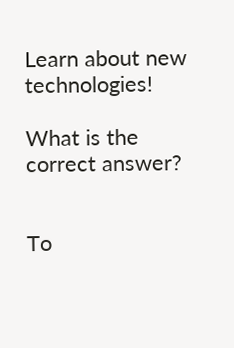Learn about new technologies!

What is the correct answer?


To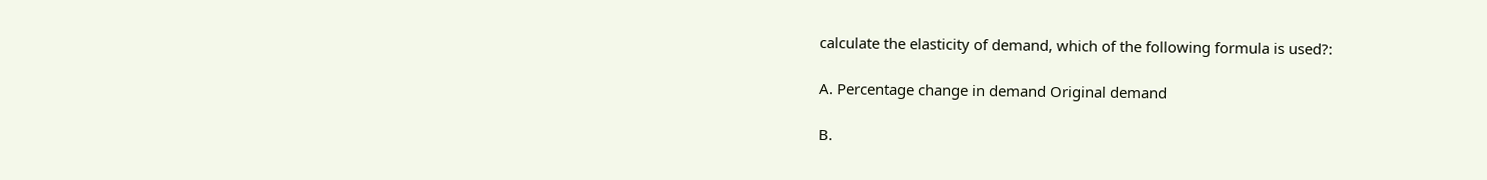calculate the elasticity of demand, which of the following formula is used?:

A. Percentage change in demand Original demand

B.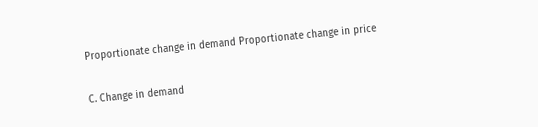Proportionate change in demand Proportionate change in price

C. Change in demand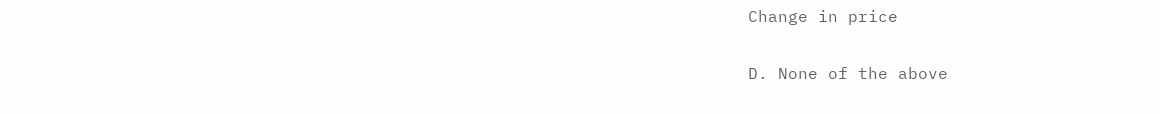Change in price

D. None of the above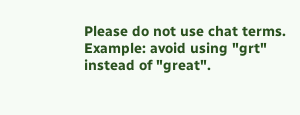Please do not use chat terms. Example: avoid using "grt" instead of "great".